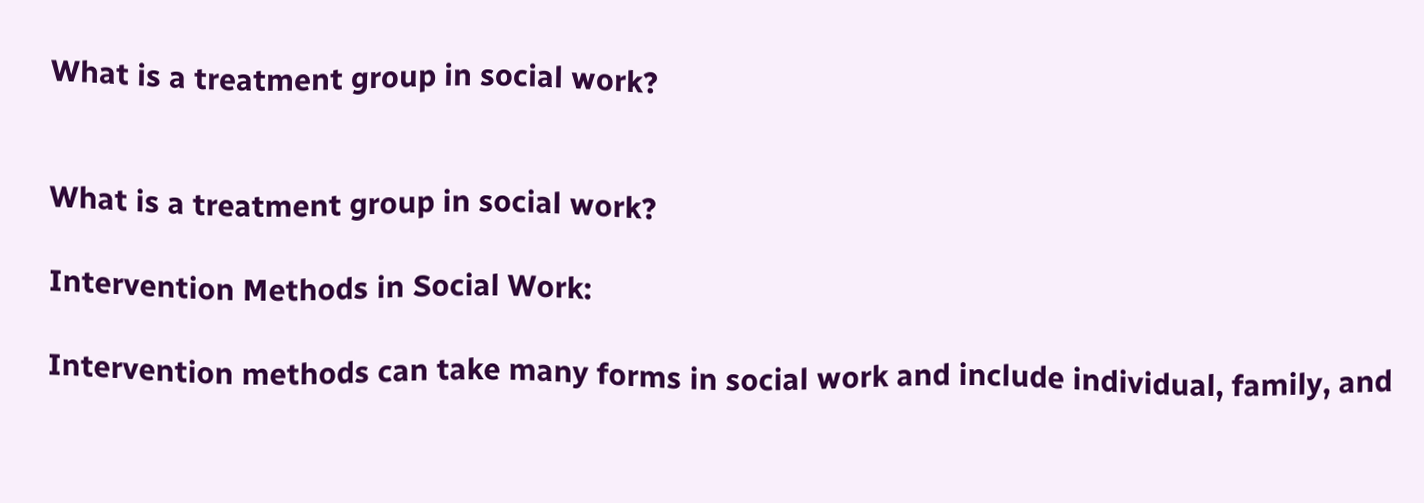What is a treatment group in social work?


What is a treatment group in social work?

Intervention Methods in Social Work:

Intervention methods can take many forms in social work and include individual, family, and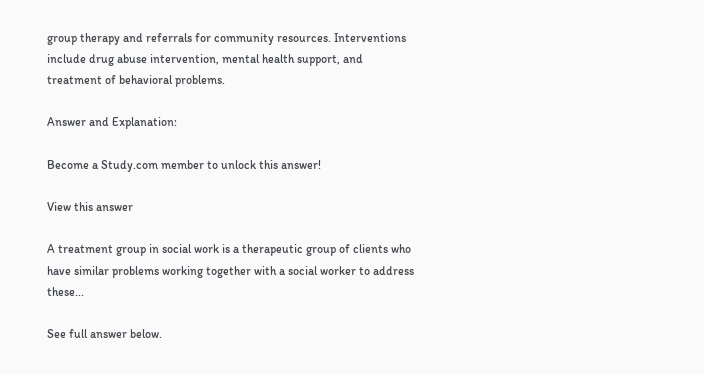group therapy and referrals for community resources. Interventions include drug abuse intervention, mental health support, and treatment of behavioral problems.

Answer and Explanation:

Become a Study.com member to unlock this answer!

View this answer

A treatment group in social work is a therapeutic group of clients who have similar problems working together with a social worker to address these...

See full answer below.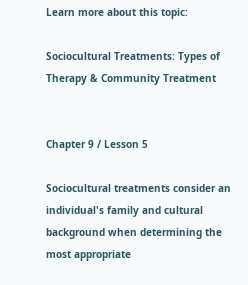Learn more about this topic:

Sociocultural Treatments: Types of Therapy & Community Treatment


Chapter 9 / Lesson 5

Sociocultural treatments consider an individual's family and cultural background when determining the most appropriate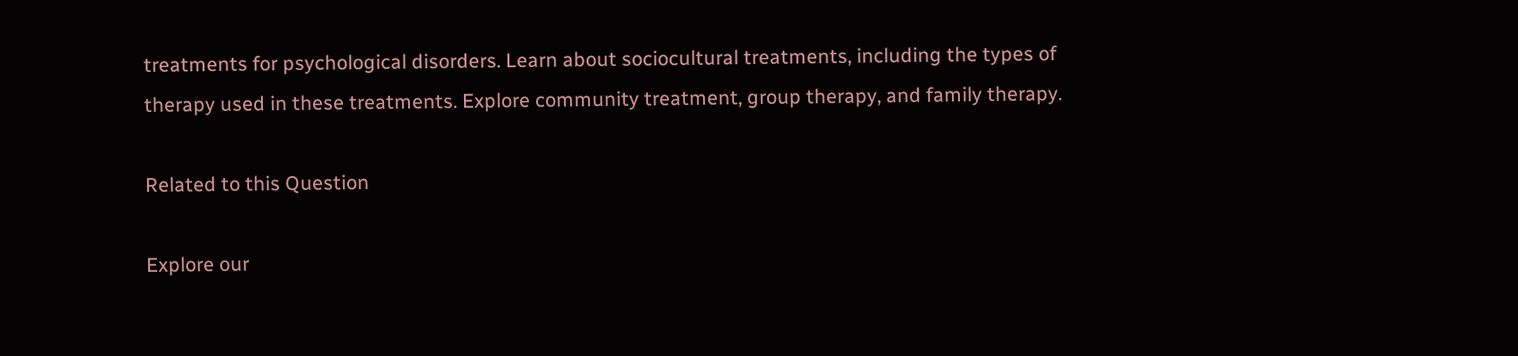treatments for psychological disorders. Learn about sociocultural treatments, including the types of therapy used in these treatments. Explore community treatment, group therapy, and family therapy.

Related to this Question

Explore our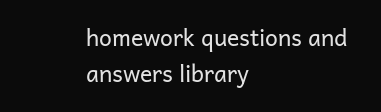homework questions and answers library